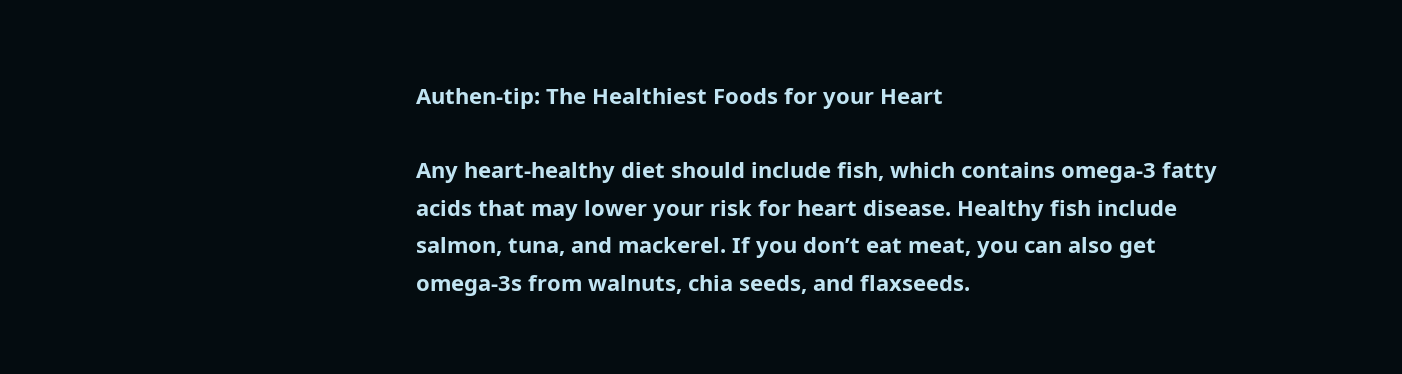Authen-tip: The Healthiest Foods for your Heart

Any heart-healthy diet should include fish, which contains omega-3 fatty acids that may lower your risk for heart disease. Healthy fish include salmon, tuna, and mackerel. If you don’t eat meat, you can also get omega-3s from walnuts, chia seeds, and flaxseeds.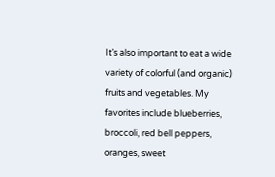It’s also important to eat a wide variety of colorful (and organic) fruits and vegetables. My favorites include blueberries, broccoli, red bell peppers, oranges, sweet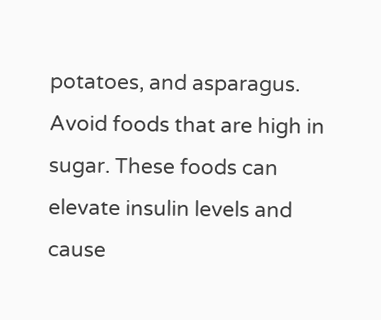potatoes, and asparagus. Avoid foods that are high in sugar. These foods can elevate insulin levels and cause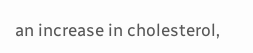an increase in cholesterol,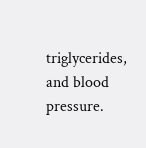triglycerides, and blood pressure.